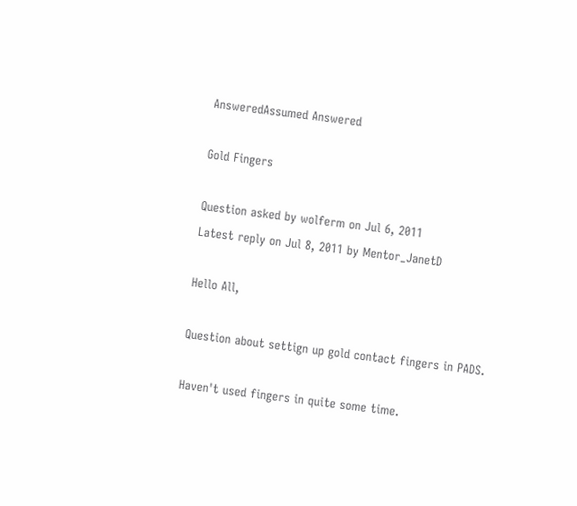AnsweredAssumed Answered

Gold Fingers

Question asked by wolferm on Jul 6, 2011
Latest reply on Jul 8, 2011 by Mentor_JanetD

Hello All,

Question about settign up gold contact fingers in PADS.

Haven't used fingers in quite some time.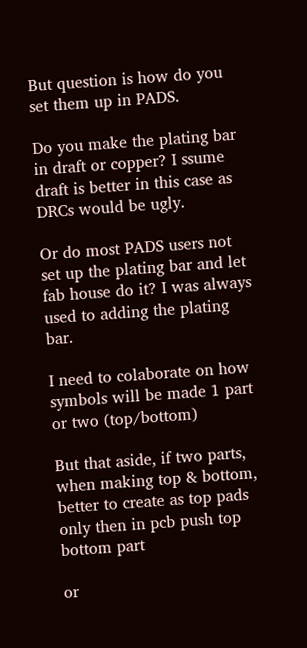But question is how do you set them up in PADS.

Do you make the plating bar in draft or copper? I ssume draft is better in this case as DRCs would be ugly.

Or do most PADS users not set up the plating bar and let fab house do it? I was always used to adding the plating bar.

I need to colaborate on how symbols will be made 1 part or two (top/bottom)

But that aside, if two parts, when making top & bottom, better to create as top pads only then in pcb push top bottom part

or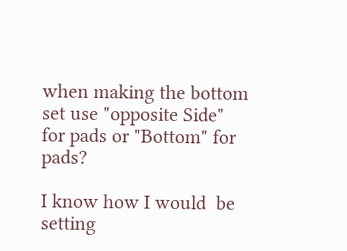when making the bottom set use "opposite Side" for pads or "Bottom" for pads?

I know how I would  be setting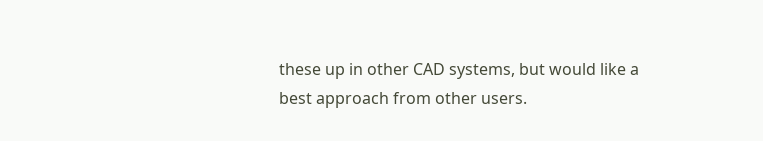these up in other CAD systems, but would like a best approach from other users.